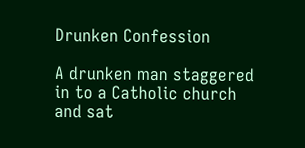Drunken Confession

A drunken man staggered in to a Catholic church and sat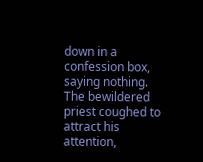down in a confession box, saying nothing. The bewildered priest coughed to attract his attention,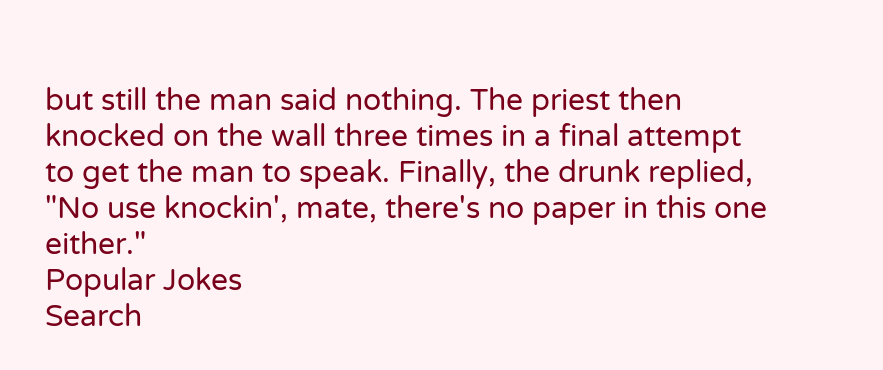but still the man said nothing. The priest then knocked on the wall three times in a final attempt to get the man to speak. Finally, the drunk replied, "No use knockin', mate, there's no paper in this one either."
Popular Jokes
Search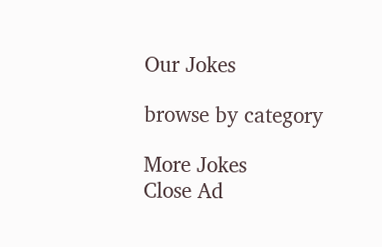Our Jokes

browse by category

More Jokes
Close Ad